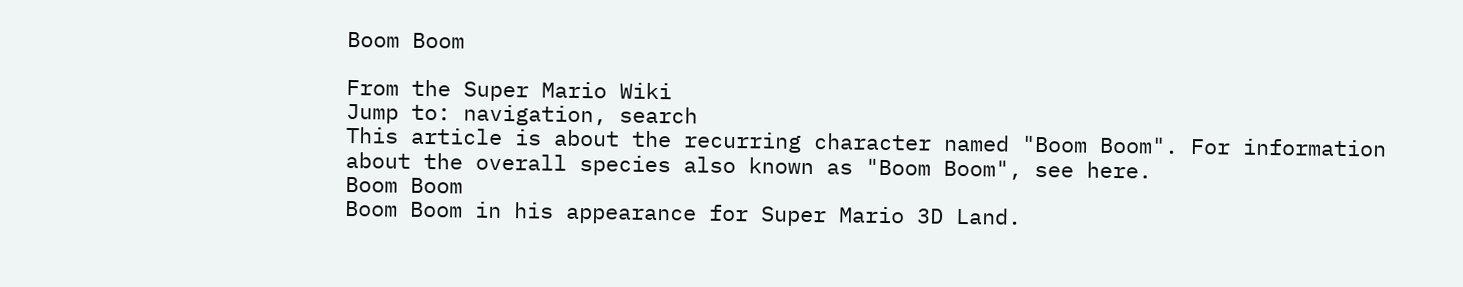Boom Boom

From the Super Mario Wiki
Jump to: navigation, search
This article is about the recurring character named "Boom Boom". For information about the overall species also known as "Boom Boom", see here.
Boom Boom
Boom Boom in his appearance for Super Mario 3D Land.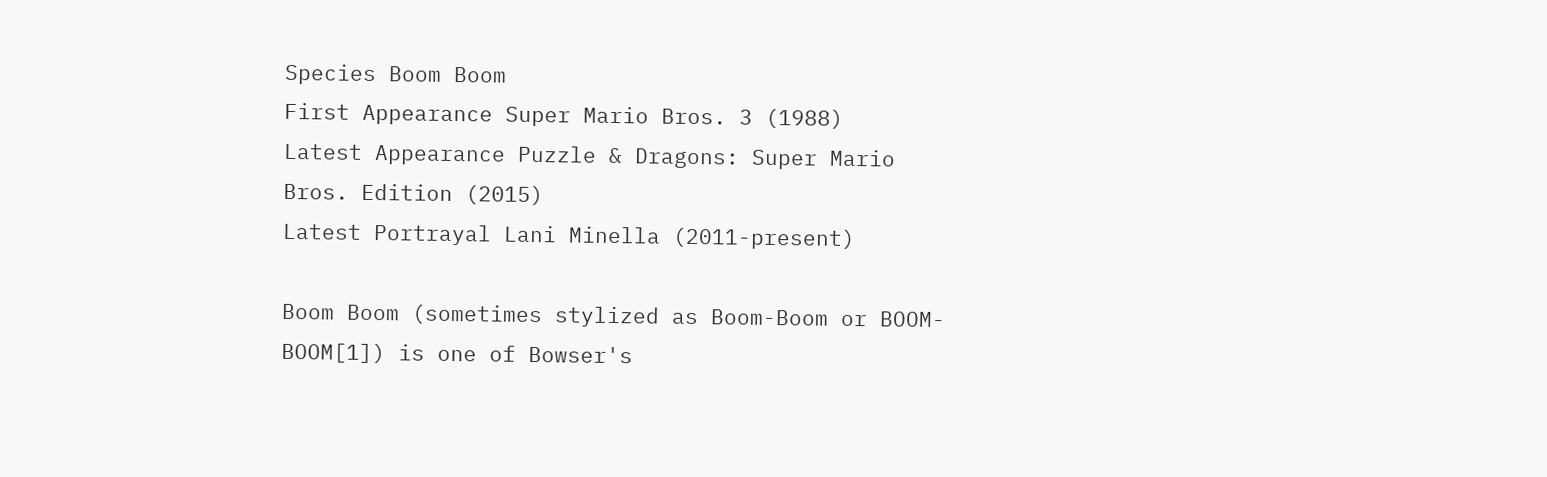Species Boom Boom
First Appearance Super Mario Bros. 3 (1988)
Latest Appearance Puzzle & Dragons: Super Mario Bros. Edition (2015)
Latest Portrayal Lani Minella (2011-present)

Boom Boom (sometimes stylized as Boom-Boom or BOOM-BOOM[1]) is one of Bowser's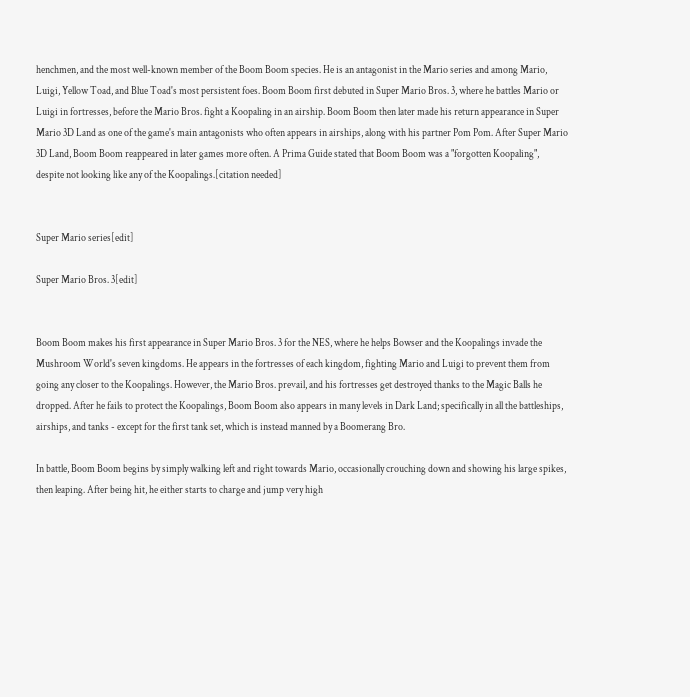henchmen, and the most well-known member of the Boom Boom species. He is an antagonist in the Mario series and among Mario, Luigi, Yellow Toad, and Blue Toad's most persistent foes. Boom Boom first debuted in Super Mario Bros. 3, where he battles Mario or Luigi in fortresses, before the Mario Bros. fight a Koopaling in an airship. Boom Boom then later made his return appearance in Super Mario 3D Land as one of the game's main antagonists who often appears in airships, along with his partner Pom Pom. After Super Mario 3D Land, Boom Boom reappeared in later games more often. A Prima Guide stated that Boom Boom was a "forgotten Koopaling", despite not looking like any of the Koopalings.[citation needed]


Super Mario series[edit]

Super Mario Bros. 3[edit]


Boom Boom makes his first appearance in Super Mario Bros. 3 for the NES, where he helps Bowser and the Koopalings invade the Mushroom World's seven kingdoms. He appears in the fortresses of each kingdom, fighting Mario and Luigi to prevent them from going any closer to the Koopalings. However, the Mario Bros. prevail, and his fortresses get destroyed thanks to the Magic Balls he dropped. After he fails to protect the Koopalings, Boom Boom also appears in many levels in Dark Land; specifically in all the battleships, airships, and tanks - except for the first tank set, which is instead manned by a Boomerang Bro.

In battle, Boom Boom begins by simply walking left and right towards Mario, occasionally crouching down and showing his large spikes, then leaping. After being hit, he either starts to charge and jump very high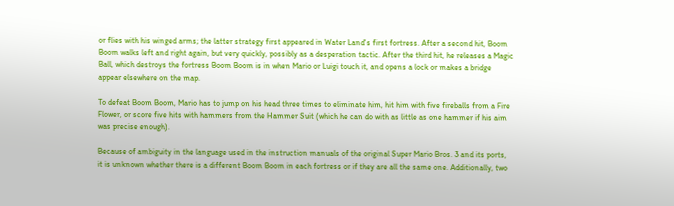or flies with his winged arms; the latter strategy first appeared in Water Land's first fortress. After a second hit, Boom Boom walks left and right again, but very quickly, possibly as a desperation tactic. After the third hit, he releases a Magic Ball, which destroys the fortress Boom Boom is in when Mario or Luigi touch it, and opens a lock or makes a bridge appear elsewhere on the map.

To defeat Boom Boom, Mario has to jump on his head three times to eliminate him, hit him with five fireballs from a Fire Flower, or score five hits with hammers from the Hammer Suit (which he can do with as little as one hammer if his aim was precise enough).

Because of ambiguity in the language used in the instruction manuals of the original Super Mario Bros. 3 and its ports, it is unknown whether there is a different Boom Boom in each fortress or if they are all the same one. Additionally, two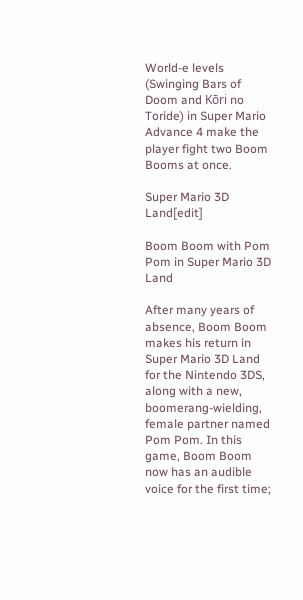World-e levels (Swinging Bars of Doom and Kōri no Toride) in Super Mario Advance 4 make the player fight two Boom Booms at once.

Super Mario 3D Land[edit]

Boom Boom with Pom Pom in Super Mario 3D Land

After many years of absence, Boom Boom makes his return in Super Mario 3D Land for the Nintendo 3DS, along with a new, boomerang-wielding, female partner named Pom Pom. In this game, Boom Boom now has an audible voice for the first time;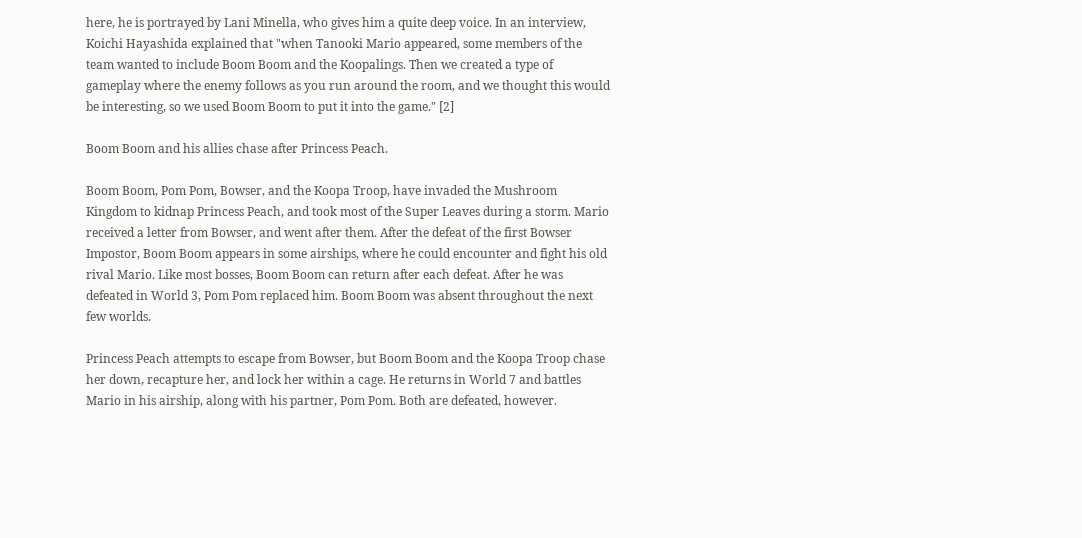here, he is portrayed by Lani Minella, who gives him a quite deep voice. In an interview, Koichi Hayashida explained that "when Tanooki Mario appeared, some members of the team wanted to include Boom Boom and the Koopalings. Then we created a type of gameplay where the enemy follows as you run around the room, and we thought this would be interesting, so we used Boom Boom to put it into the game." [2]

Boom Boom and his allies chase after Princess Peach.

Boom Boom, Pom Pom, Bowser, and the Koopa Troop, have invaded the Mushroom Kingdom to kidnap Princess Peach, and took most of the Super Leaves during a storm. Mario received a letter from Bowser, and went after them. After the defeat of the first Bowser Impostor, Boom Boom appears in some airships, where he could encounter and fight his old rival Mario. Like most bosses, Boom Boom can return after each defeat. After he was defeated in World 3, Pom Pom replaced him. Boom Boom was absent throughout the next few worlds.

Princess Peach attempts to escape from Bowser, but Boom Boom and the Koopa Troop chase her down, recapture her, and lock her within a cage. He returns in World 7 and battles Mario in his airship, along with his partner, Pom Pom. Both are defeated, however.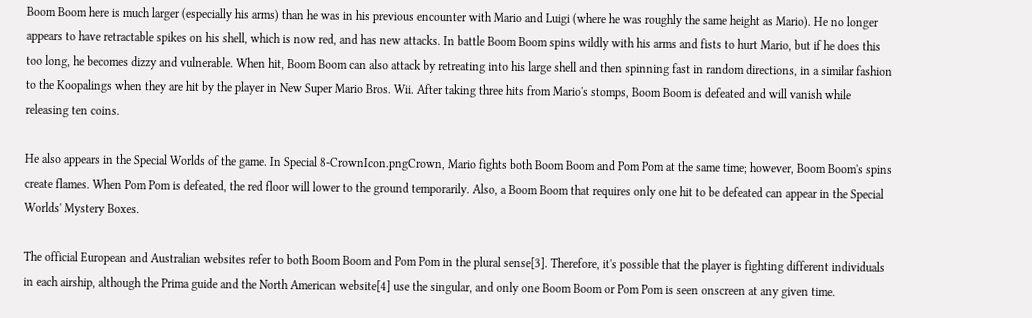Boom Boom here is much larger (especially his arms) than he was in his previous encounter with Mario and Luigi (where he was roughly the same height as Mario). He no longer appears to have retractable spikes on his shell, which is now red, and has new attacks. In battle Boom Boom spins wildly with his arms and fists to hurt Mario, but if he does this too long, he becomes dizzy and vulnerable. When hit, Boom Boom can also attack by retreating into his large shell and then spinning fast in random directions, in a similar fashion to the Koopalings when they are hit by the player in New Super Mario Bros. Wii. After taking three hits from Mario's stomps, Boom Boom is defeated and will vanish while releasing ten coins.

He also appears in the Special Worlds of the game. In Special 8-CrownIcon.pngCrown, Mario fights both Boom Boom and Pom Pom at the same time; however, Boom Boom's spins create flames. When Pom Pom is defeated, the red floor will lower to the ground temporarily. Also, a Boom Boom that requires only one hit to be defeated can appear in the Special Worlds' Mystery Boxes.

The official European and Australian websites refer to both Boom Boom and Pom Pom in the plural sense[3]. Therefore, it's possible that the player is fighting different individuals in each airship, although the Prima guide and the North American website[4] use the singular, and only one Boom Boom or Pom Pom is seen onscreen at any given time.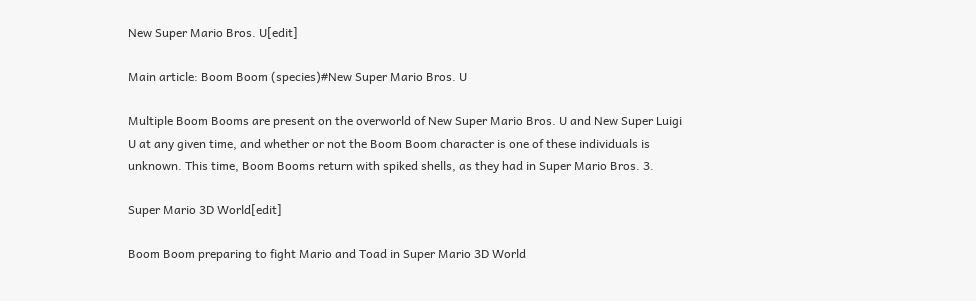New Super Mario Bros. U[edit]

Main article: Boom Boom (species)#New Super Mario Bros. U

Multiple Boom Booms are present on the overworld of New Super Mario Bros. U and New Super Luigi U at any given time, and whether or not the Boom Boom character is one of these individuals is unknown. This time, Boom Booms return with spiked shells, as they had in Super Mario Bros. 3.

Super Mario 3D World[edit]

Boom Boom preparing to fight Mario and Toad in Super Mario 3D World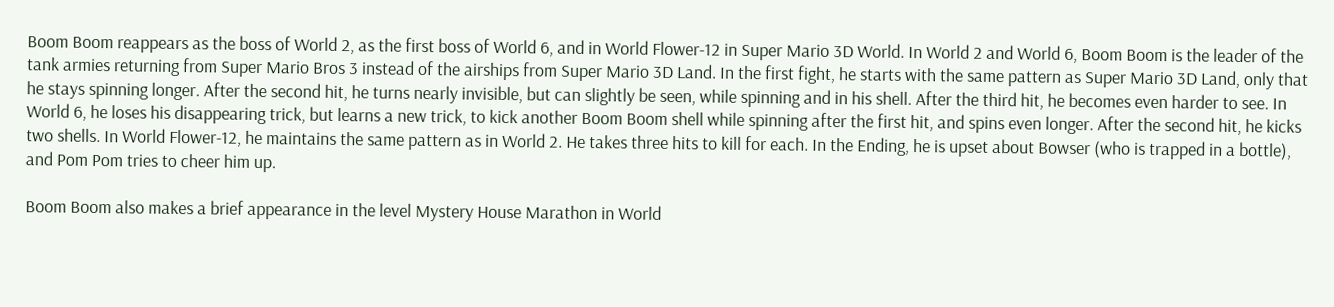Boom Boom reappears as the boss of World 2, as the first boss of World 6, and in World Flower-12 in Super Mario 3D World. In World 2 and World 6, Boom Boom is the leader of the tank armies returning from Super Mario Bros 3 instead of the airships from Super Mario 3D Land. In the first fight, he starts with the same pattern as Super Mario 3D Land, only that he stays spinning longer. After the second hit, he turns nearly invisible, but can slightly be seen, while spinning and in his shell. After the third hit, he becomes even harder to see. In World 6, he loses his disappearing trick, but learns a new trick, to kick another Boom Boom shell while spinning after the first hit, and spins even longer. After the second hit, he kicks two shells. In World Flower-12, he maintains the same pattern as in World 2. He takes three hits to kill for each. In the Ending, he is upset about Bowser (who is trapped in a bottle), and Pom Pom tries to cheer him up.

Boom Boom also makes a brief appearance in the level Mystery House Marathon in World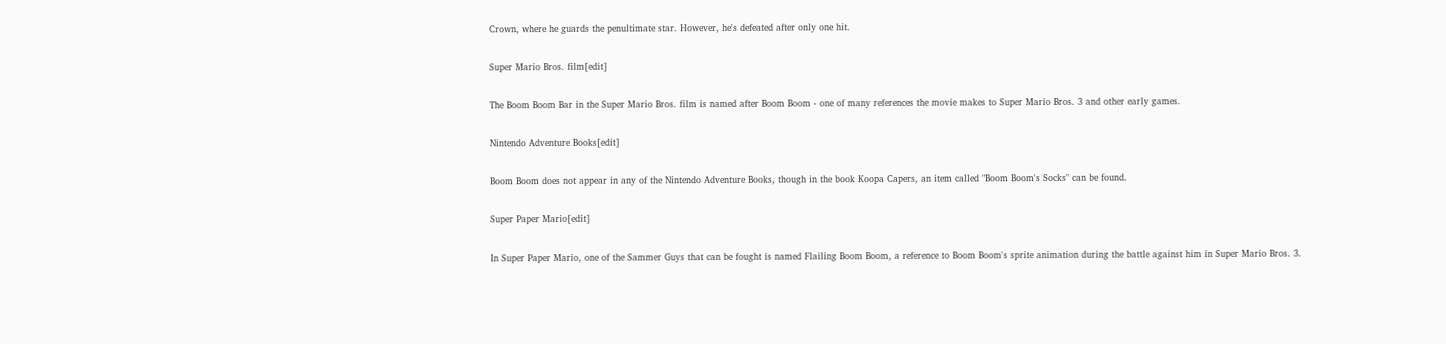Crown, where he guards the penultimate star. However, he's defeated after only one hit.

Super Mario Bros. film[edit]

The Boom Boom Bar in the Super Mario Bros. film is named after Boom Boom - one of many references the movie makes to Super Mario Bros. 3 and other early games.

Nintendo Adventure Books[edit]

Boom Boom does not appear in any of the Nintendo Adventure Books, though in the book Koopa Capers, an item called "Boom Boom's Socks" can be found.

Super Paper Mario[edit]

In Super Paper Mario, one of the Sammer Guys that can be fought is named Flailing Boom Boom, a reference to Boom Boom's sprite animation during the battle against him in Super Mario Bros. 3.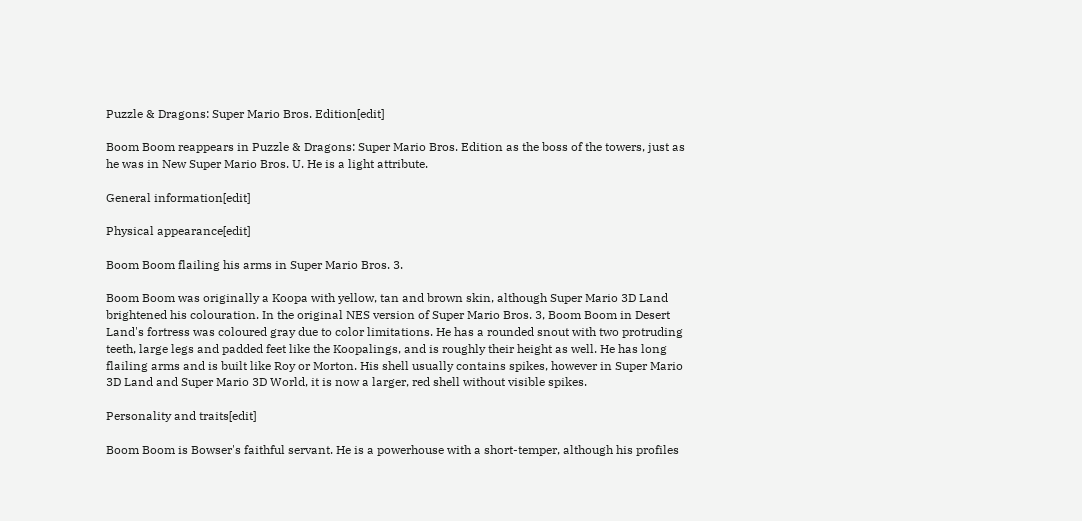Puzzle & Dragons: Super Mario Bros. Edition[edit]

Boom Boom reappears in Puzzle & Dragons: Super Mario Bros. Edition as the boss of the towers, just as he was in New Super Mario Bros. U. He is a light attribute.

General information[edit]

Physical appearance[edit]

Boom Boom flailing his arms in Super Mario Bros. 3.

Boom Boom was originally a Koopa with yellow, tan and brown skin, although Super Mario 3D Land brightened his colouration. In the original NES version of Super Mario Bros. 3, Boom Boom in Desert Land's fortress was coloured gray due to color limitations. He has a rounded snout with two protruding teeth, large legs and padded feet like the Koopalings, and is roughly their height as well. He has long flailing arms and is built like Roy or Morton. His shell usually contains spikes, however in Super Mario 3D Land and Super Mario 3D World, it is now a larger, red shell without visible spikes.

Personality and traits[edit]

Boom Boom is Bowser's faithful servant. He is a powerhouse with a short-temper, although his profiles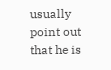usually point out that he is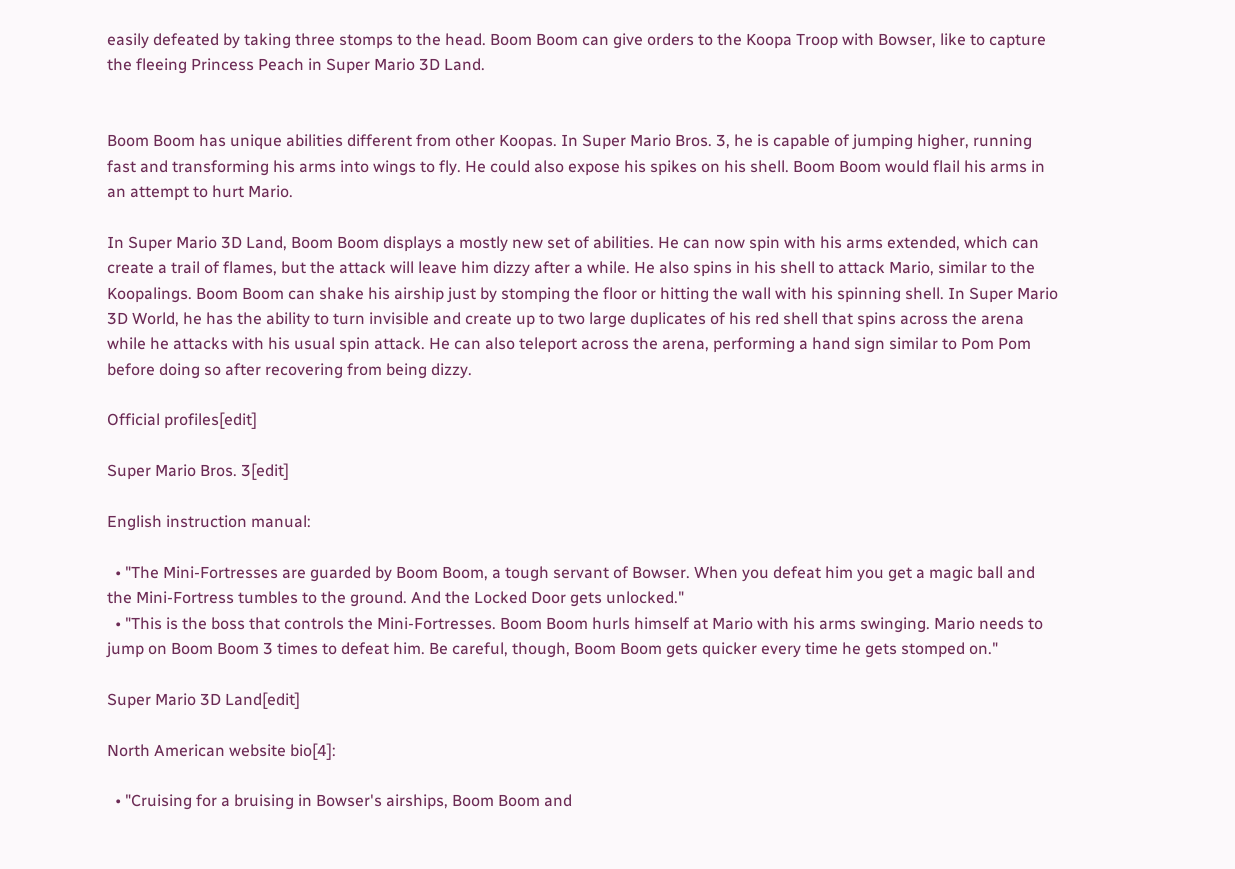easily defeated by taking three stomps to the head. Boom Boom can give orders to the Koopa Troop with Bowser, like to capture the fleeing Princess Peach in Super Mario 3D Land.


Boom Boom has unique abilities different from other Koopas. In Super Mario Bros. 3, he is capable of jumping higher, running fast and transforming his arms into wings to fly. He could also expose his spikes on his shell. Boom Boom would flail his arms in an attempt to hurt Mario.

In Super Mario 3D Land, Boom Boom displays a mostly new set of abilities. He can now spin with his arms extended, which can create a trail of flames, but the attack will leave him dizzy after a while. He also spins in his shell to attack Mario, similar to the Koopalings. Boom Boom can shake his airship just by stomping the floor or hitting the wall with his spinning shell. In Super Mario 3D World, he has the ability to turn invisible and create up to two large duplicates of his red shell that spins across the arena while he attacks with his usual spin attack. He can also teleport across the arena, performing a hand sign similar to Pom Pom before doing so after recovering from being dizzy.

Official profiles[edit]

Super Mario Bros. 3[edit]

English instruction manual:

  • "The Mini-Fortresses are guarded by Boom Boom, a tough servant of Bowser. When you defeat him you get a magic ball and the Mini-Fortress tumbles to the ground. And the Locked Door gets unlocked."
  • "This is the boss that controls the Mini-Fortresses. Boom Boom hurls himself at Mario with his arms swinging. Mario needs to jump on Boom Boom 3 times to defeat him. Be careful, though, Boom Boom gets quicker every time he gets stomped on."

Super Mario 3D Land[edit]

North American website bio[4]:

  • "Cruising for a bruising in Bowser's airships, Boom Boom and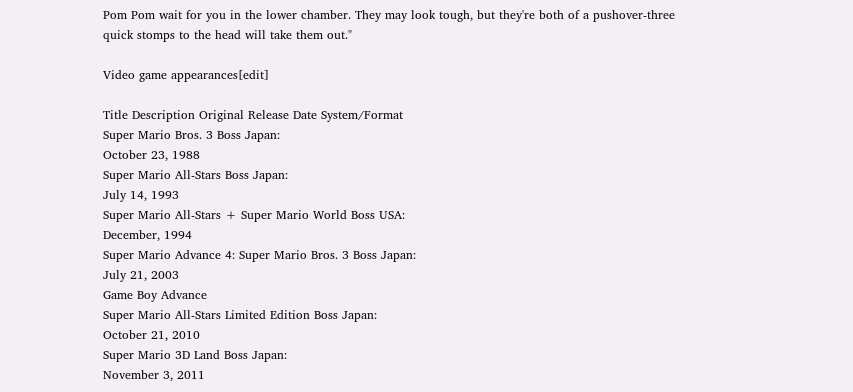Pom Pom wait for you in the lower chamber. They may look tough, but they're both of a pushover-three quick stomps to the head will take them out."

Video game appearances[edit]

Title Description Original Release Date System/Format
Super Mario Bros. 3 Boss Japan:
October 23, 1988
Super Mario All-Stars Boss Japan:
July 14, 1993
Super Mario All-Stars + Super Mario World Boss USA:
December, 1994
Super Mario Advance 4: Super Mario Bros. 3 Boss Japan:
July 21, 2003
Game Boy Advance
Super Mario All-Stars Limited Edition Boss Japan:
October 21, 2010
Super Mario 3D Land Boss Japan:
November 3, 2011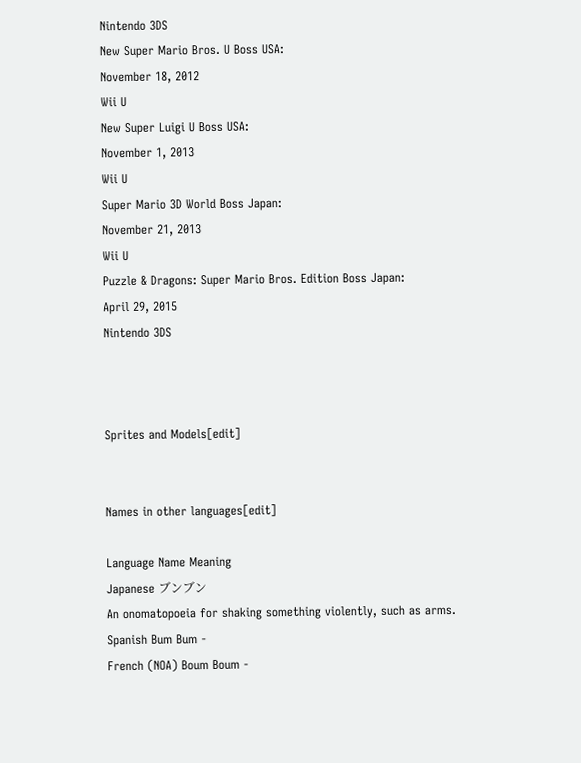Nintendo 3DS
New Super Mario Bros. U Boss USA:
November 18, 2012
Wii U
New Super Luigi U Boss USA:
November 1, 2013
Wii U
Super Mario 3D World Boss Japan:
November 21, 2013
Wii U
Puzzle & Dragons: Super Mario Bros. Edition Boss Japan:
April 29, 2015
Nintendo 3DS



Sprites and Models[edit]


Names in other languages[edit]

Language Name Meaning
Japanese ブンブン
An onomatopoeia for shaking something violently, such as arms.
Spanish Bum Bum -
French (NOA) Boum Boum -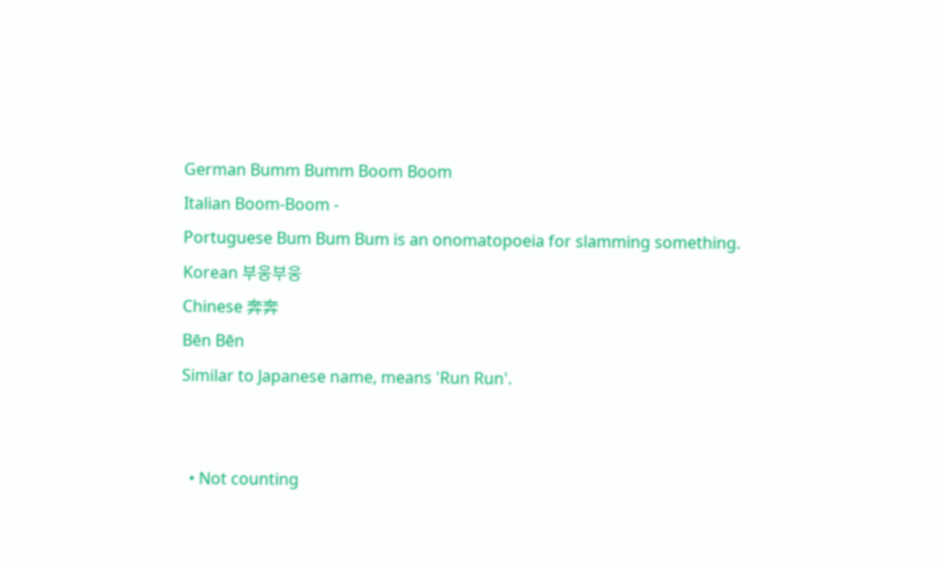German Bumm Bumm Boom Boom
Italian Boom-Boom -
Portuguese Bum Bum Bum is an onomatopoeia for slamming something.
Korean 부웅부웅
Chinese 奔奔
Bēn Bēn
Similar to Japanese name, means 'Run Run'.


  • Not counting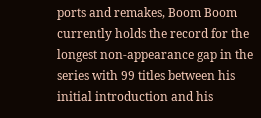ports and remakes, Boom Boom currently holds the record for the longest non-appearance gap in the series with 99 titles between his initial introduction and his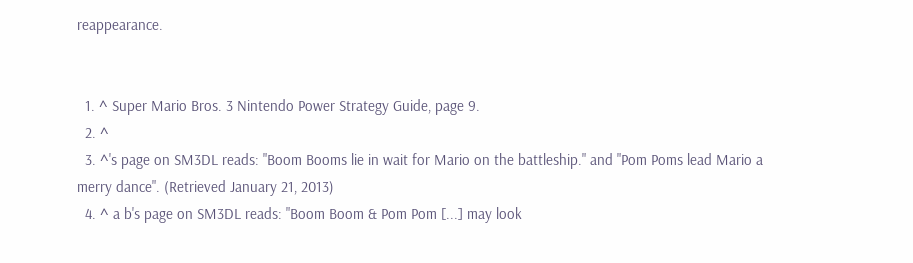reappearance.


  1. ^ Super Mario Bros. 3 Nintendo Power Strategy Guide, page 9.
  2. ^
  3. ^'s page on SM3DL reads: "Boom Booms lie in wait for Mario on the battleship." and "Pom Poms lead Mario a merry dance". (Retrieved January 21, 2013)
  4. ^ a b's page on SM3DL reads: "Boom Boom & Pom Pom [...] may look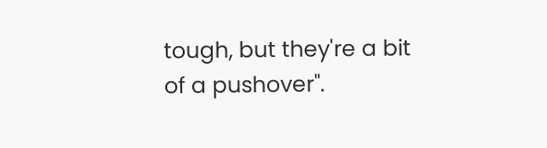tough, but they're a bit of a pushover".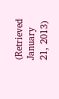(Retrieved January 21, 2013)